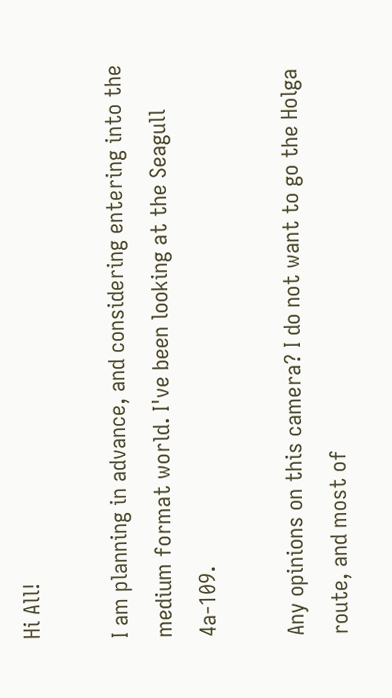Hi All!

I am planning in advance, and considering entering into the medium format world. I've been looking at the Seagull 4a-109.

Any opinions on this camera? I do not want to go the Holga route, and most of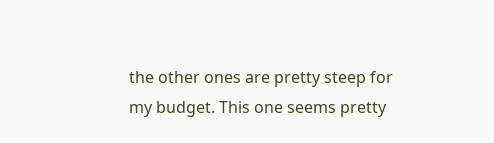the other ones are pretty steep for my budget. This one seems pretty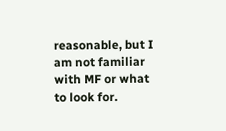reasonable, but I am not familiar with MF or what to look for.